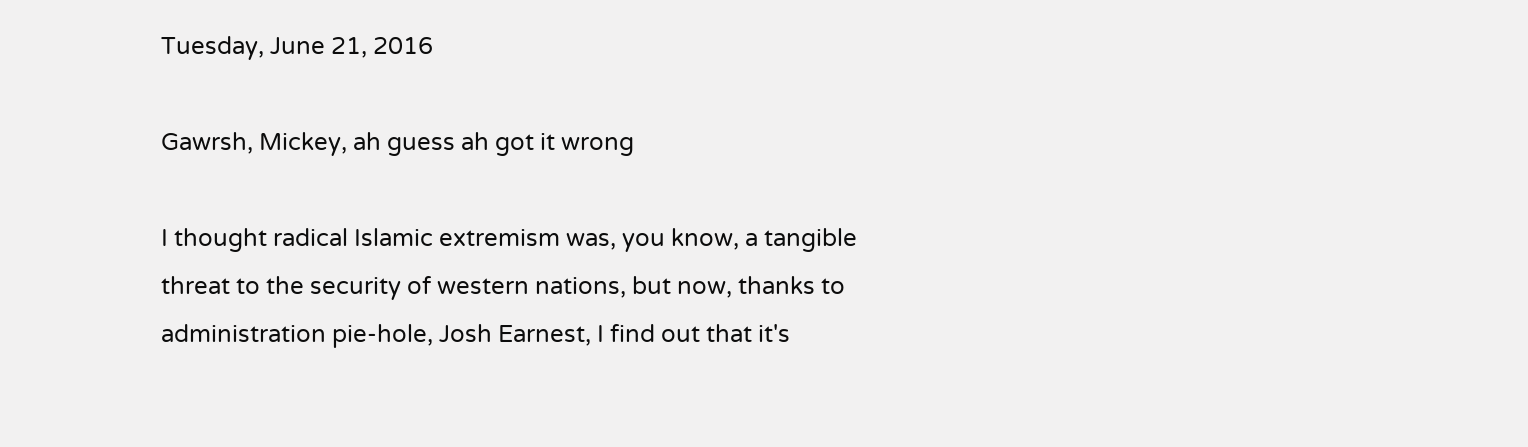Tuesday, June 21, 2016

Gawrsh, Mickey, ah guess ah got it wrong

I thought radical Islamic extremism was, you know, a tangible threat to the security of western nations, but now, thanks to administration pie-hole, Josh Earnest, I find out that it's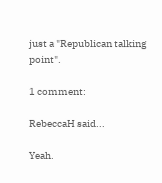just a "Republican talking point".

1 comment:

RebeccaH said...

Yeah.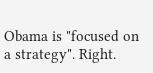Obama is "focused on a strategy". Right.